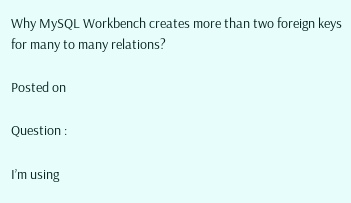Why MySQL Workbench creates more than two foreign keys for many to many relations?

Posted on

Question :

I’m using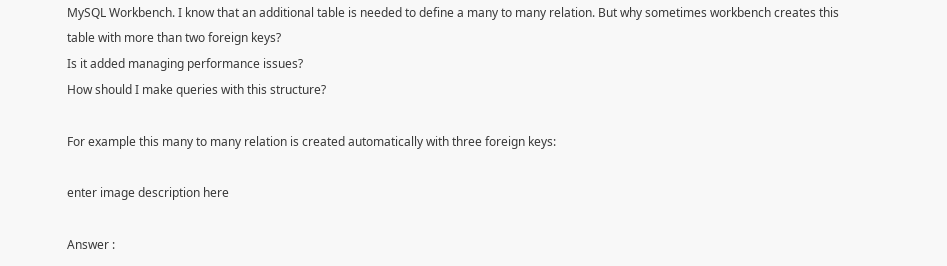MySQL Workbench. I know that an additional table is needed to define a many to many relation. But why sometimes workbench creates this table with more than two foreign keys?
Is it added managing performance issues?
How should I make queries with this structure?

For example this many to many relation is created automatically with three foreign keys:

enter image description here

Answer :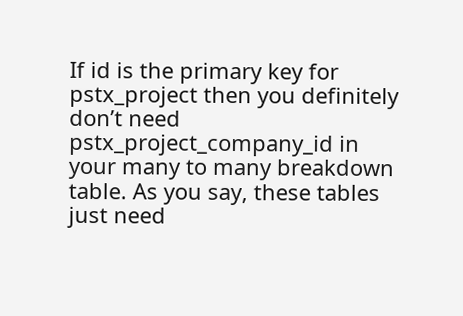If id is the primary key for pstx_project then you definitely don’t need pstx_project_company_id in your many to many breakdown table. As you say, these tables just need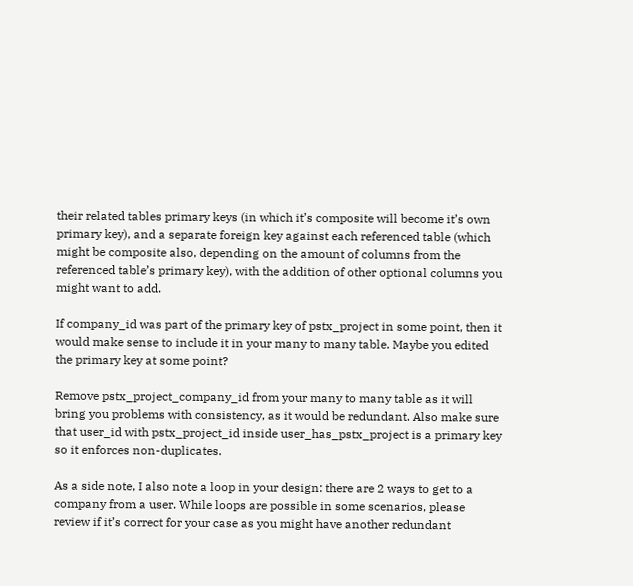their related tables primary keys (in which it’s composite will become it’s own primary key), and a separate foreign key against each referenced table (which might be composite also, depending on the amount of columns from the referenced table’s primary key), with the addition of other optional columns you might want to add.

If company_id was part of the primary key of pstx_project in some point, then it would make sense to include it in your many to many table. Maybe you edited the primary key at some point?

Remove pstx_project_company_id from your many to many table as it will bring you problems with consistency, as it would be redundant. Also make sure that user_id with pstx_project_id inside user_has_pstx_project is a primary key so it enforces non-duplicates.

As a side note, I also note a loop in your design: there are 2 ways to get to a company from a user. While loops are possible in some scenarios, please review if it’s correct for your case as you might have another redundant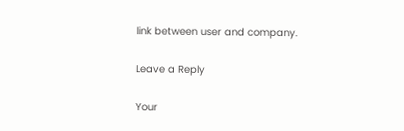link between user and company.

Leave a Reply

Your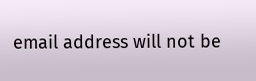email address will not be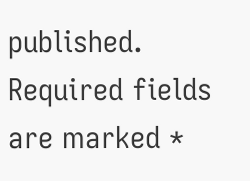published. Required fields are marked *